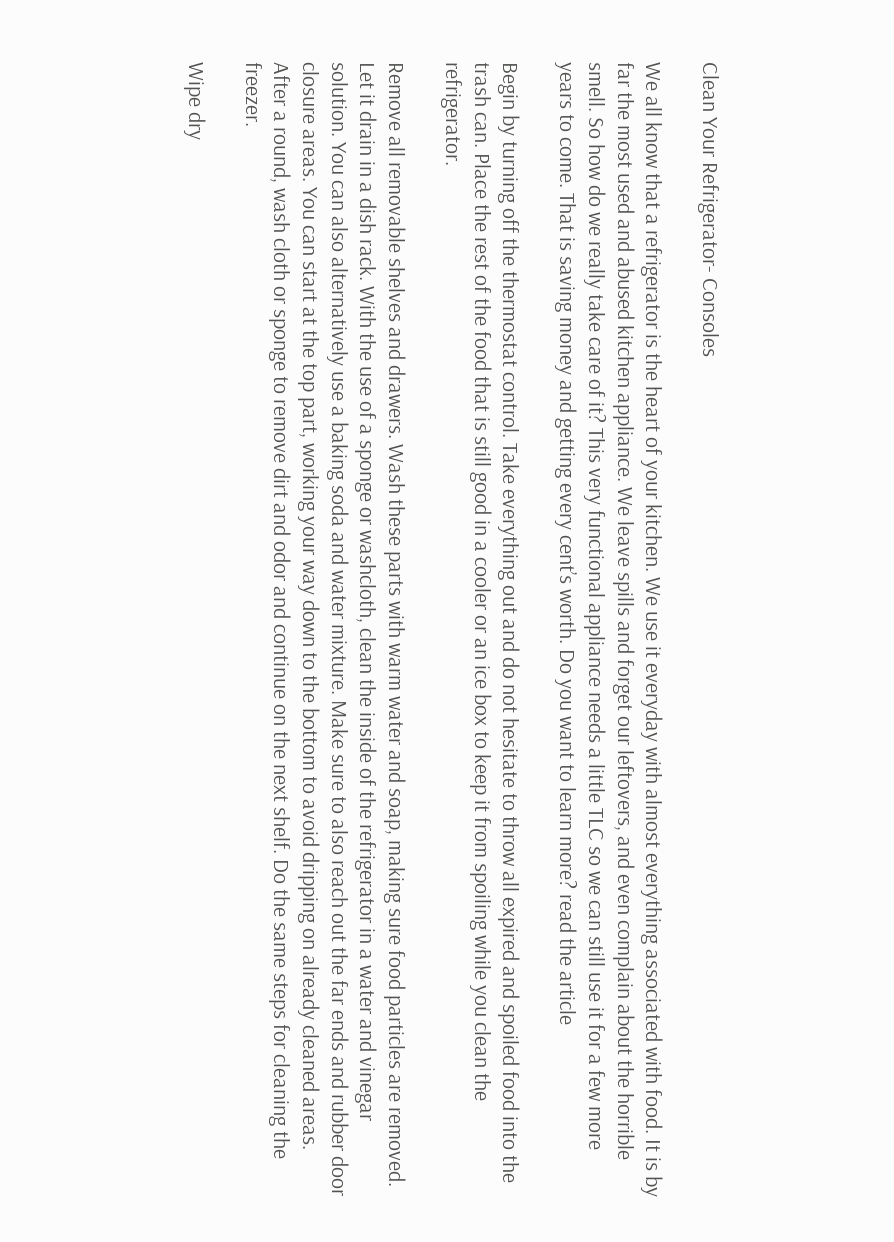Clean Your Refrigerator- Consoles

We all know that a refrigerator is the heart of your kitchen. We use it everyday with almost everything associated with food. It is by far the most used and abused kitchen appliance. We leave spills and forget our leftovers, and even complain about the horrible smell. So how do we really take care of it? This very functional appliance needs a little TLC so we can still use it for a few more years to come. That is saving money and getting every cent’s worth. Do you want to learn more? read the article

Begin by turning off the thermostat control. Take everything out and do not hesitate to throw all expired and spoiled food into the trash can. Place the rest of the food that is still good in a cooler or an ice box to keep it from spoiling while you clean the refrigerator.

Remove all removable shelves and drawers. Wash these parts with warm water and soap, making sure food particles are removed. Let it drain in a dish rack. With the use of a sponge or washcloth, clean the inside of the refrigerator in a water and vinegar solution. You can also alternatively use a baking soda and water mixture. Make sure to also reach out the far ends and rubber door closure areas. You can start at the top part, working your way down to the bottom to avoid dripping on already cleaned areas. After a round, wash cloth or sponge to remove dirt and odor and continue on the next shelf. Do the same steps for cleaning the freezer.

Wipe dry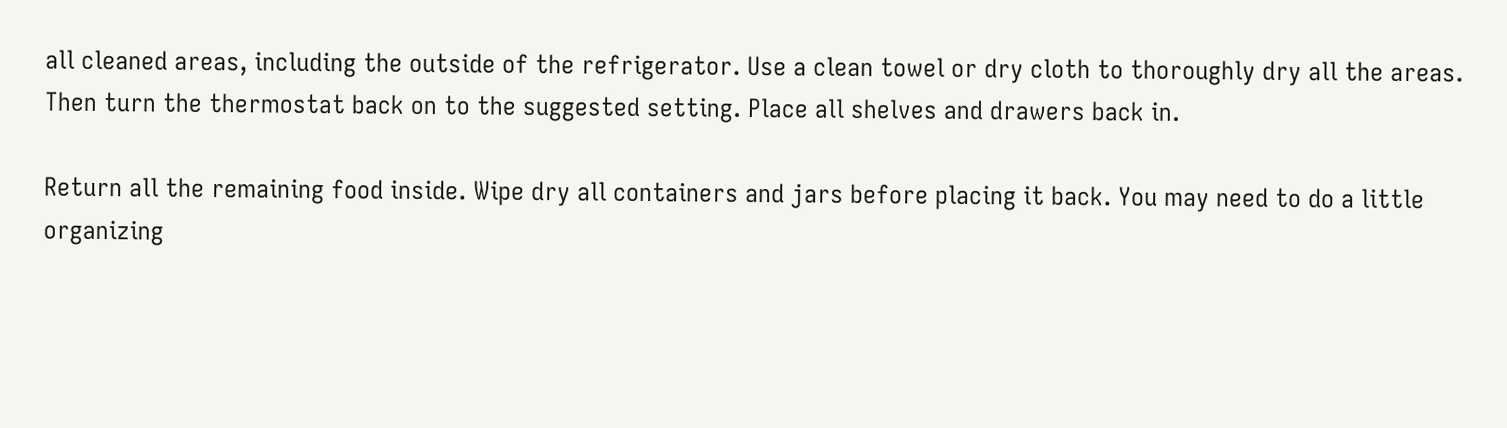all cleaned areas, including the outside of the refrigerator. Use a clean towel or dry cloth to thoroughly dry all the areas. Then turn the thermostat back on to the suggested setting. Place all shelves and drawers back in.

Return all the remaining food inside. Wipe dry all containers and jars before placing it back. You may need to do a little organizing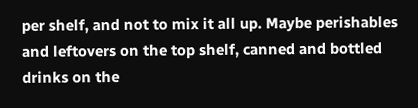per shelf, and not to mix it all up. Maybe perishables and leftovers on the top shelf, canned and bottled drinks on the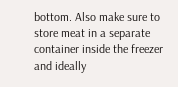bottom. Also make sure to store meat in a separate container inside the freezer and ideally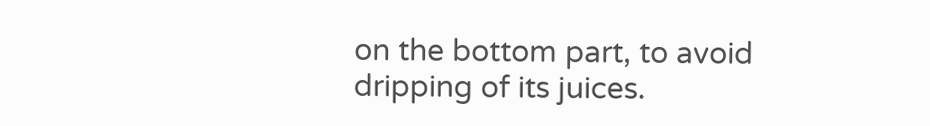on the bottom part, to avoid dripping of its juices.